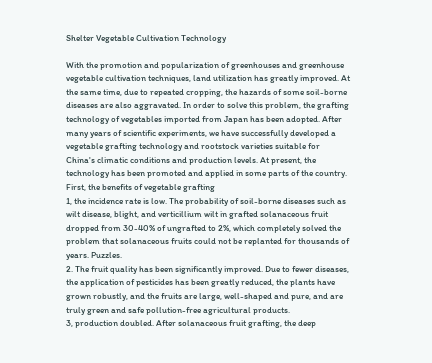Shelter Vegetable Cultivation Technology

With the promotion and popularization of greenhouses and greenhouse vegetable cultivation techniques, land utilization has greatly improved. At the same time, due to repeated cropping, the hazards of some soil-borne diseases are also aggravated. In order to solve this problem, the grafting technology of vegetables imported from Japan has been adopted. After many years of scientific experiments, we have successfully developed a vegetable grafting technology and rootstock varieties suitable for China's climatic conditions and production levels. At present, the technology has been promoted and applied in some parts of the country.
First, the benefits of vegetable grafting
1, the incidence rate is low. The probability of soil-borne diseases such as wilt disease, blight, and verticillium wilt in grafted solanaceous fruit dropped from 30-40% of ungrafted to 2%, which completely solved the problem that solanaceous fruits could not be replanted for thousands of years. Puzzles.
2. The fruit quality has been significantly improved. Due to fewer diseases, the application of pesticides has been greatly reduced, the plants have grown robustly, and the fruits are large, well-shaped and pure, and are truly green and safe pollution-free agricultural products.
3, production doubled. After solanaceous fruit grafting, the deep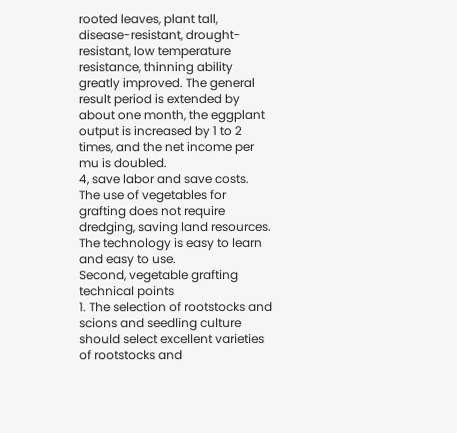rooted leaves, plant tall, disease-resistant, drought-resistant, low temperature resistance, thinning ability greatly improved. The general result period is extended by about one month, the eggplant output is increased by 1 to 2 times, and the net income per mu is doubled.
4, save labor and save costs. The use of vegetables for grafting does not require dredging, saving land resources. The technology is easy to learn and easy to use.
Second, vegetable grafting technical points
1. The selection of rootstocks and scions and seedling culture should select excellent varieties of rootstocks and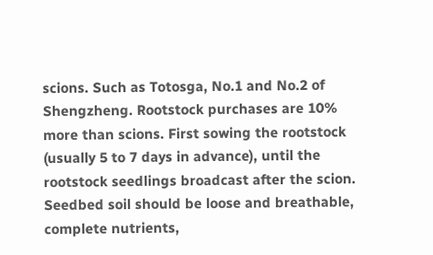scions. Such as Totosga, No.1 and No.2 of Shengzheng. Rootstock purchases are 10% more than scions. First sowing the rootstock (usually 5 to 7 days in advance), until the rootstock seedlings broadcast after the scion. Seedbed soil should be loose and breathable, complete nutrients,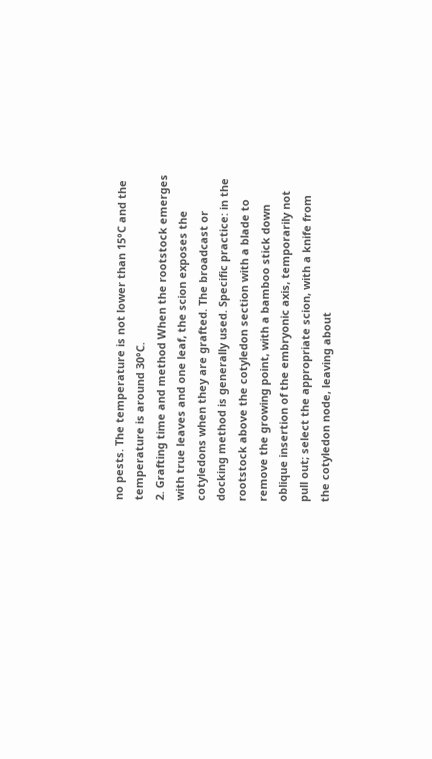no pests. The temperature is not lower than 15°C and the temperature is around 30°C.
2. Grafting time and method When the rootstock emerges with true leaves and one leaf, the scion exposes the cotyledons when they are grafted. The broadcast or docking method is generally used. Specific practice: in the rootstock above the cotyledon section with a blade to remove the growing point, with a bamboo stick down oblique insertion of the embryonic axis, temporarily not pull out; select the appropriate scion, with a knife from the cotyledon node, leaving about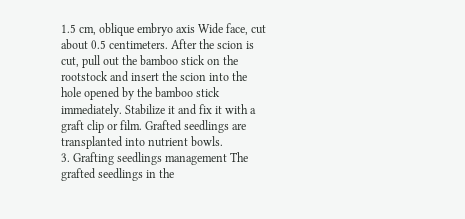1.5 cm, oblique embryo axis Wide face, cut about 0.5 centimeters. After the scion is cut, pull out the bamboo stick on the rootstock and insert the scion into the hole opened by the bamboo stick immediately. Stabilize it and fix it with a graft clip or film. Grafted seedlings are transplanted into nutrient bowls.
3. Grafting seedlings management The grafted seedlings in the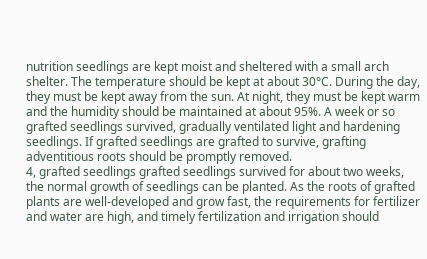nutrition seedlings are kept moist and sheltered with a small arch shelter. The temperature should be kept at about 30°C. During the day, they must be kept away from the sun. At night, they must be kept warm and the humidity should be maintained at about 95%. A week or so grafted seedlings survived, gradually ventilated light and hardening seedlings. If grafted seedlings are grafted to survive, grafting adventitious roots should be promptly removed.
4, grafted seedlings grafted seedlings survived for about two weeks, the normal growth of seedlings can be planted. As the roots of grafted plants are well-developed and grow fast, the requirements for fertilizer and water are high, and timely fertilization and irrigation should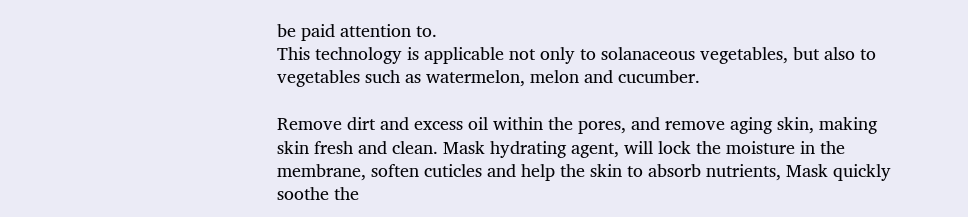be paid attention to.
This technology is applicable not only to solanaceous vegetables, but also to vegetables such as watermelon, melon and cucumber.

Remove dirt and excess oil within the pores, and remove aging skin, making skin fresh and clean. Mask hydrating agent, will lock the moisture in the membrane, soften cuticles and help the skin to absorb nutrients, Mask quickly soothe the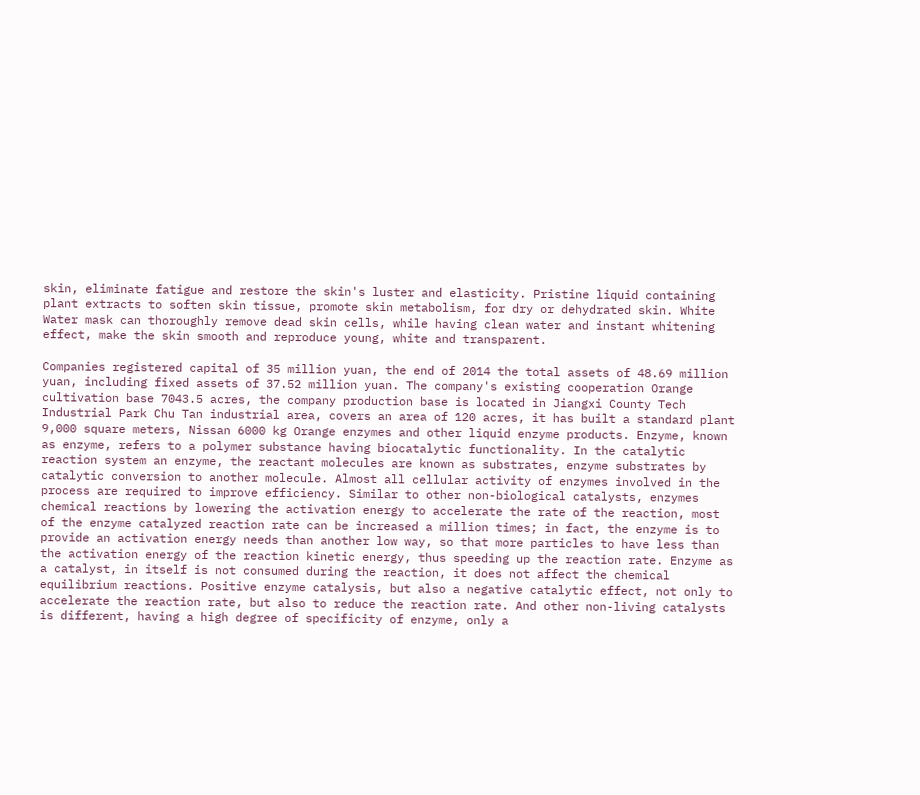skin, eliminate fatigue and restore the skin's luster and elasticity. Pristine liquid containing plant extracts to soften skin tissue, promote skin metabolism, for dry or dehydrated skin. White Water mask can thoroughly remove dead skin cells, while having clean water and instant whitening effect, make the skin smooth and reproduce young, white and transparent.

Companies registered capital of 35 million yuan, the end of 2014 the total assets of 48.69 million yuan, including fixed assets of 37.52 million yuan. The company's existing cooperation Orange cultivation base 7043.5 acres, the company production base is located in Jiangxi County Tech Industrial Park Chu Tan industrial area, covers an area of 120 acres, it has built a standard plant 9,000 square meters, Nissan 6000 kg Orange enzymes and other liquid enzyme products. Enzyme, known as enzyme, refers to a polymer substance having biocatalytic functionality. In the catalytic reaction system an enzyme, the reactant molecules are known as substrates, enzyme substrates by catalytic conversion to another molecule. Almost all cellular activity of enzymes involved in the process are required to improve efficiency. Similar to other non-biological catalysts, enzymes chemical reactions by lowering the activation energy to accelerate the rate of the reaction, most of the enzyme catalyzed reaction rate can be increased a million times; in fact, the enzyme is to provide an activation energy needs than another low way, so that more particles to have less than the activation energy of the reaction kinetic energy, thus speeding up the reaction rate. Enzyme as a catalyst, in itself is not consumed during the reaction, it does not affect the chemical equilibrium reactions. Positive enzyme catalysis, but also a negative catalytic effect, not only to accelerate the reaction rate, but also to reduce the reaction rate. And other non-living catalysts is different, having a high degree of specificity of enzyme, only a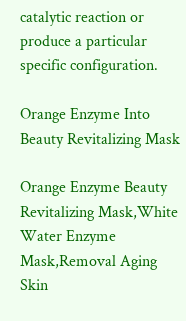catalytic reaction or produce a particular specific configuration.

Orange Enzyme Into Beauty Revitalizing Mask

Orange Enzyme Beauty Revitalizing Mask,White Water Enzyme Mask,Removal Aging Skin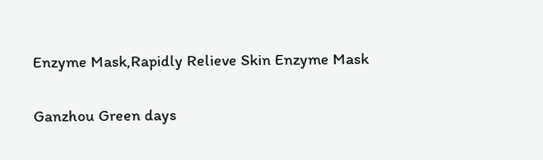Enzyme Mask,Rapidly Relieve Skin Enzyme Mask

Ganzhou Green days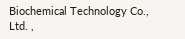Biochemical Technology Co., Ltd. ,